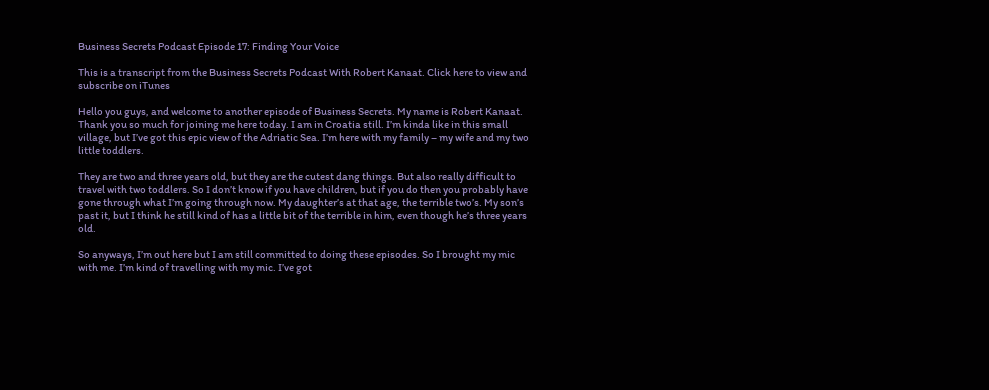Business Secrets Podcast Episode 17: Finding Your Voice

This is a transcript from the Business Secrets Podcast With Robert Kanaat. Click here to view and subscribe on iTunes

Hello you guys, and welcome to another episode of Business Secrets. My name is Robert Kanaat. Thank you so much for joining me here today. I am in Croatia still. I’m kinda like in this small village, but I’ve got this epic view of the Adriatic Sea. I’m here with my family – my wife and my two little toddlers.

They are two and three years old, but they are the cutest dang things. But also really difficult to travel with two toddlers. So I don’t know if you have children, but if you do then you probably have gone through what I’m going through now. My daughter’s at that age, the terrible two’s. My son’s past it, but I think he still kind of has a little bit of the terrible in him, even though he’s three years old.

So anyways, I’m out here but I am still committed to doing these episodes. So I brought my mic with me. I’m kind of travelling with my mic. I’ve got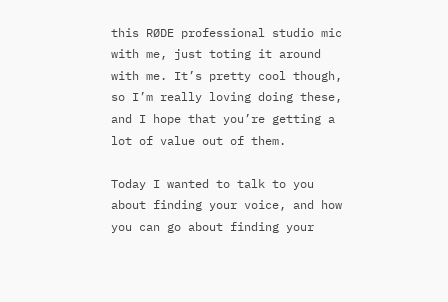this RØDE professional studio mic with me, just toting it around with me. It’s pretty cool though, so I’m really loving doing these, and I hope that you’re getting a lot of value out of them.

Today I wanted to talk to you about finding your voice, and how you can go about finding your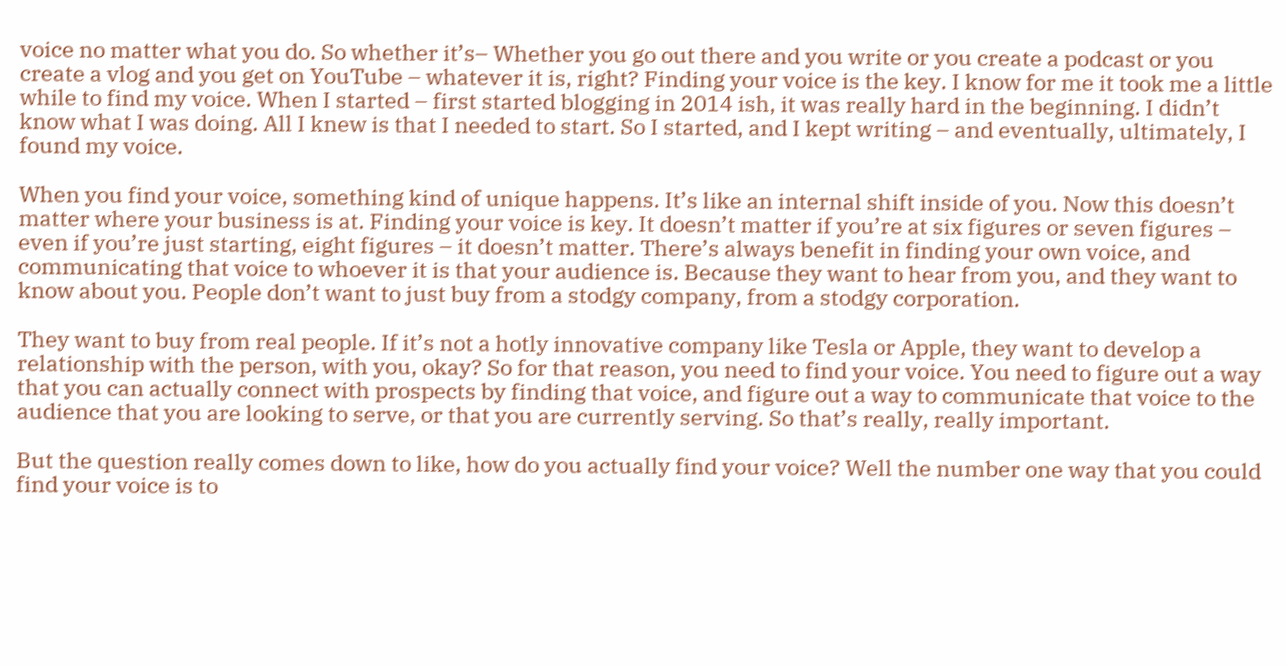voice no matter what you do. So whether it’s– Whether you go out there and you write or you create a podcast or you create a vlog and you get on YouTube – whatever it is, right? Finding your voice is the key. I know for me it took me a little while to find my voice. When I started – first started blogging in 2014 ish, it was really hard in the beginning. I didn’t know what I was doing. All I knew is that I needed to start. So I started, and I kept writing – and eventually, ultimately, I found my voice.

When you find your voice, something kind of unique happens. It’s like an internal shift inside of you. Now this doesn’t matter where your business is at. Finding your voice is key. It doesn’t matter if you’re at six figures or seven figures – even if you’re just starting, eight figures – it doesn’t matter. There’s always benefit in finding your own voice, and communicating that voice to whoever it is that your audience is. Because they want to hear from you, and they want to know about you. People don’t want to just buy from a stodgy company, from a stodgy corporation.

They want to buy from real people. If it’s not a hotly innovative company like Tesla or Apple, they want to develop a relationship with the person, with you, okay? So for that reason, you need to find your voice. You need to figure out a way that you can actually connect with prospects by finding that voice, and figure out a way to communicate that voice to the audience that you are looking to serve, or that you are currently serving. So that’s really, really important.

But the question really comes down to like, how do you actually find your voice? Well the number one way that you could find your voice is to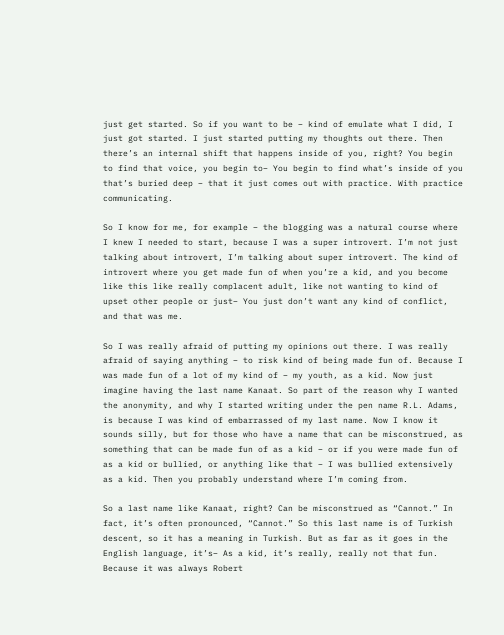just get started. So if you want to be – kind of emulate what I did, I just got started. I just started putting my thoughts out there. Then there’s an internal shift that happens inside of you, right? You begin to find that voice, you begin to– You begin to find what’s inside of you that’s buried deep – that it just comes out with practice. With practice communicating.

So I know for me, for example – the blogging was a natural course where I knew I needed to start, because I was a super introvert. I’m not just talking about introvert, I’m talking about super introvert. The kind of introvert where you get made fun of when you’re a kid, and you become like this like really complacent adult, like not wanting to kind of upset other people or just– You just don’t want any kind of conflict, and that was me.

So I was really afraid of putting my opinions out there. I was really afraid of saying anything – to risk kind of being made fun of. Because I was made fun of a lot of my kind of – my youth, as a kid. Now just imagine having the last name Kanaat. So part of the reason why I wanted the anonymity, and why I started writing under the pen name R.L. Adams, is because I was kind of embarrassed of my last name. Now I know it sounds silly, but for those who have a name that can be misconstrued, as something that can be made fun of as a kid – or if you were made fun of as a kid or bullied, or anything like that – I was bullied extensively as a kid. Then you probably understand where I’m coming from.

So a last name like Kanaat, right? Can be misconstrued as “Cannot.” In fact, it’s often pronounced, “Cannot.” So this last name is of Turkish descent, so it has a meaning in Turkish. But as far as it goes in the English language, it’s– As a kid, it’s really, really not that fun. Because it was always Robert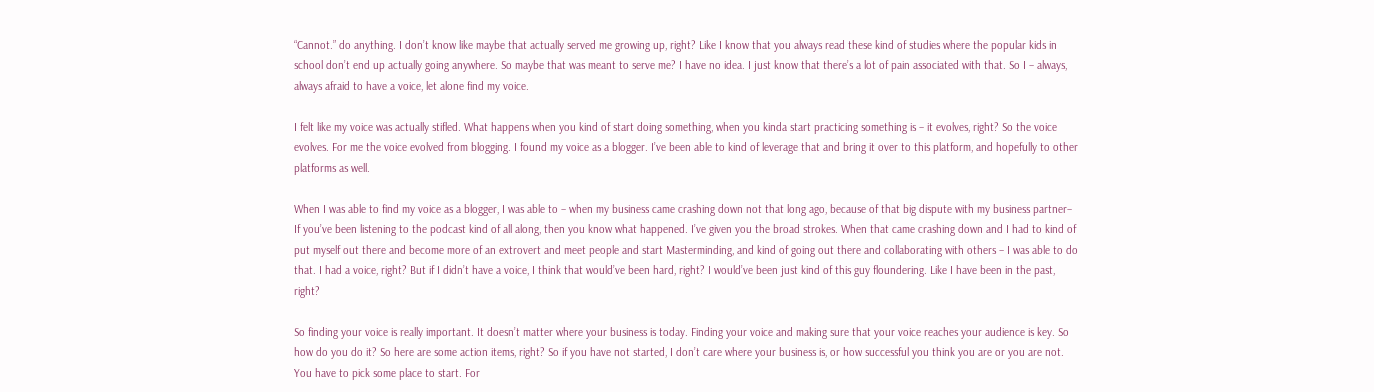“Cannot.” do anything. I don’t know like maybe that actually served me growing up, right? Like I know that you always read these kind of studies where the popular kids in school don’t end up actually going anywhere. So maybe that was meant to serve me? I have no idea. I just know that there’s a lot of pain associated with that. So I – always, always afraid to have a voice, let alone find my voice.

I felt like my voice was actually stifled. What happens when you kind of start doing something, when you kinda start practicing something is – it evolves, right? So the voice evolves. For me the voice evolved from blogging. I found my voice as a blogger. I’ve been able to kind of leverage that and bring it over to this platform, and hopefully to other platforms as well.

When I was able to find my voice as a blogger, I was able to – when my business came crashing down not that long ago, because of that big dispute with my business partner– If you’ve been listening to the podcast kind of all along, then you know what happened. I’ve given you the broad strokes. When that came crashing down and I had to kind of put myself out there and become more of an extrovert and meet people and start Masterminding, and kind of going out there and collaborating with others – I was able to do that. I had a voice, right? But if I didn’t have a voice, I think that would’ve been hard, right? I would’ve been just kind of this guy floundering. Like I have been in the past, right?

So finding your voice is really important. It doesn’t matter where your business is today. Finding your voice and making sure that your voice reaches your audience is key. So how do you do it? So here are some action items, right? So if you have not started, I don’t care where your business is, or how successful you think you are or you are not. You have to pick some place to start. For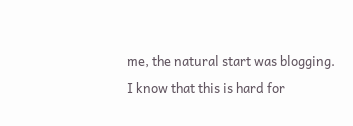me, the natural start was blogging. I know that this is hard for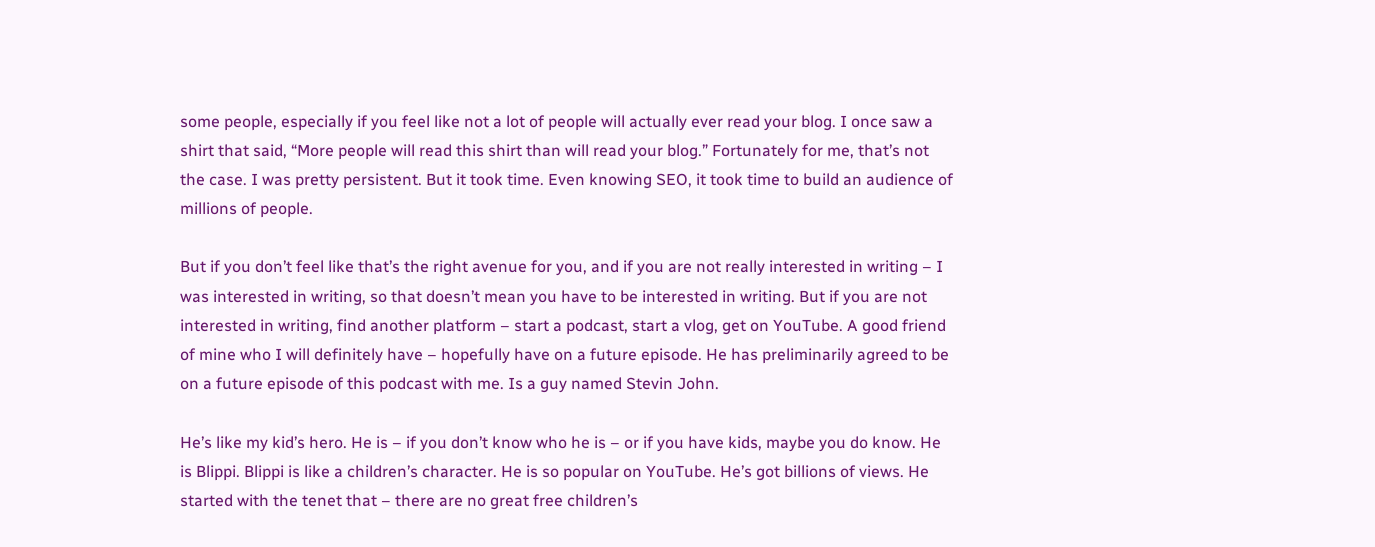some people, especially if you feel like not a lot of people will actually ever read your blog. I once saw a shirt that said, “More people will read this shirt than will read your blog.” Fortunately for me, that’s not the case. I was pretty persistent. But it took time. Even knowing SEO, it took time to build an audience of millions of people.

But if you don’t feel like that’s the right avenue for you, and if you are not really interested in writing – I was interested in writing, so that doesn’t mean you have to be interested in writing. But if you are not interested in writing, find another platform – start a podcast, start a vlog, get on YouTube. A good friend of mine who I will definitely have – hopefully have on a future episode. He has preliminarily agreed to be on a future episode of this podcast with me. Is a guy named Stevin John.

He’s like my kid’s hero. He is – if you don’t know who he is – or if you have kids, maybe you do know. He is Blippi. Blippi is like a children’s character. He is so popular on YouTube. He’s got billions of views. He started with the tenet that – there are no great free children’s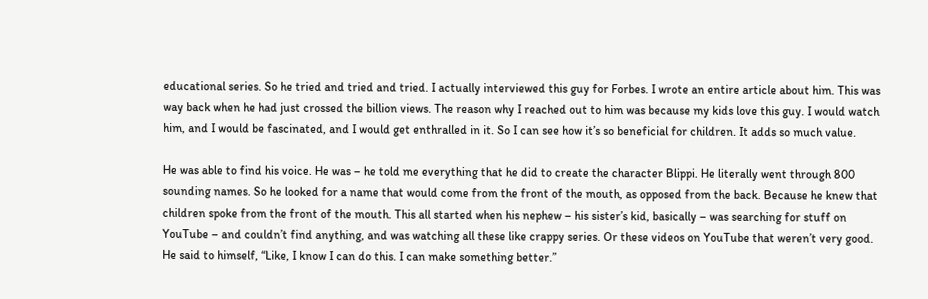educational series. So he tried and tried and tried. I actually interviewed this guy for Forbes. I wrote an entire article about him. This was way back when he had just crossed the billion views. The reason why I reached out to him was because my kids love this guy. I would watch him, and I would be fascinated, and I would get enthralled in it. So I can see how it’s so beneficial for children. It adds so much value.

He was able to find his voice. He was – he told me everything that he did to create the character Blippi. He literally went through 800 sounding names. So he looked for a name that would come from the front of the mouth, as opposed from the back. Because he knew that children spoke from the front of the mouth. This all started when his nephew – his sister’s kid, basically – was searching for stuff on YouTube – and couldn’t find anything, and was watching all these like crappy series. Or these videos on YouTube that weren’t very good. He said to himself, “Like, I know I can do this. I can make something better.”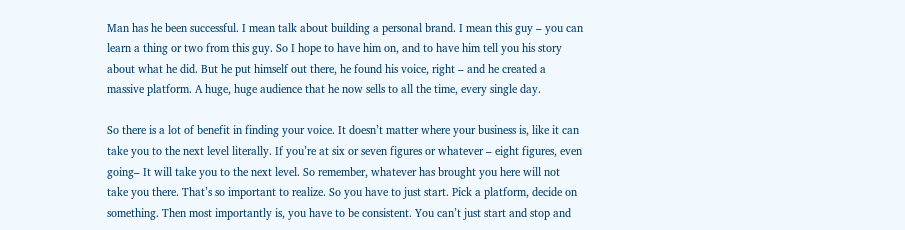Man has he been successful. I mean talk about building a personal brand. I mean this guy – you can learn a thing or two from this guy. So I hope to have him on, and to have him tell you his story about what he did. But he put himself out there, he found his voice, right – and he created a massive platform. A huge, huge audience that he now sells to all the time, every single day.

So there is a lot of benefit in finding your voice. It doesn’t matter where your business is, like it can take you to the next level literally. If you’re at six or seven figures or whatever – eight figures, even going– It will take you to the next level. So remember, whatever has brought you here will not take you there. That’s so important to realize. So you have to just start. Pick a platform, decide on something. Then most importantly is, you have to be consistent. You can’t just start and stop and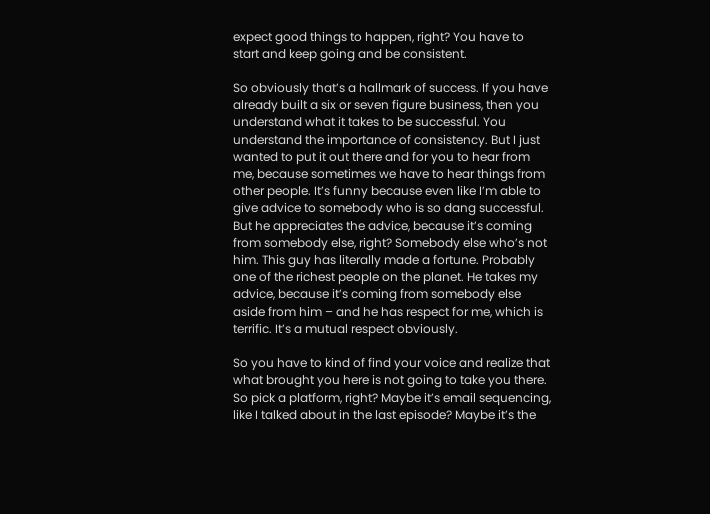expect good things to happen, right? You have to start and keep going and be consistent.

So obviously that’s a hallmark of success. If you have already built a six or seven figure business, then you understand what it takes to be successful. You understand the importance of consistency. But I just wanted to put it out there and for you to hear from me, because sometimes we have to hear things from other people. It’s funny because even like I’m able to give advice to somebody who is so dang successful. But he appreciates the advice, because it’s coming from somebody else, right? Somebody else who’s not him. This guy has literally made a fortune. Probably one of the richest people on the planet. He takes my advice, because it’s coming from somebody else aside from him – and he has respect for me, which is terrific. It’s a mutual respect obviously.

So you have to kind of find your voice and realize that what brought you here is not going to take you there. So pick a platform, right? Maybe it’s email sequencing, like I talked about in the last episode? Maybe it’s the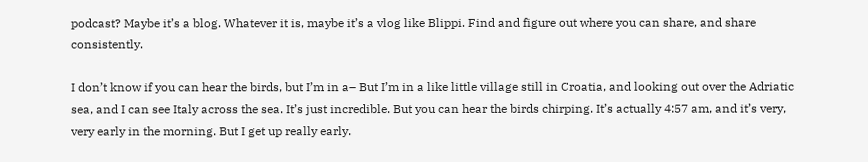podcast? Maybe it’s a blog. Whatever it is, maybe it’s a vlog like Blippi. Find and figure out where you can share, and share consistently.

I don’t know if you can hear the birds, but I’m in a– But I’m in a like little village still in Croatia, and looking out over the Adriatic sea, and I can see Italy across the sea. It’s just incredible. But you can hear the birds chirping. It’s actually 4:57 am, and it’s very, very early in the morning. But I get up really early.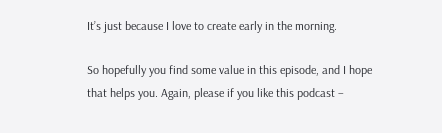It’s just because I love to create early in the morning.

So hopefully you find some value in this episode, and I hope that helps you. Again, please if you like this podcast –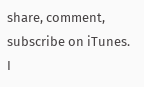share, comment, subscribe on iTunes. I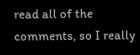read all of the comments, so I really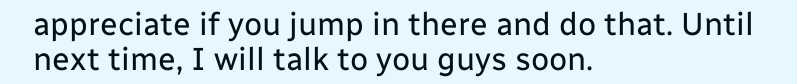appreciate if you jump in there and do that. Until next time, I will talk to you guys soon.